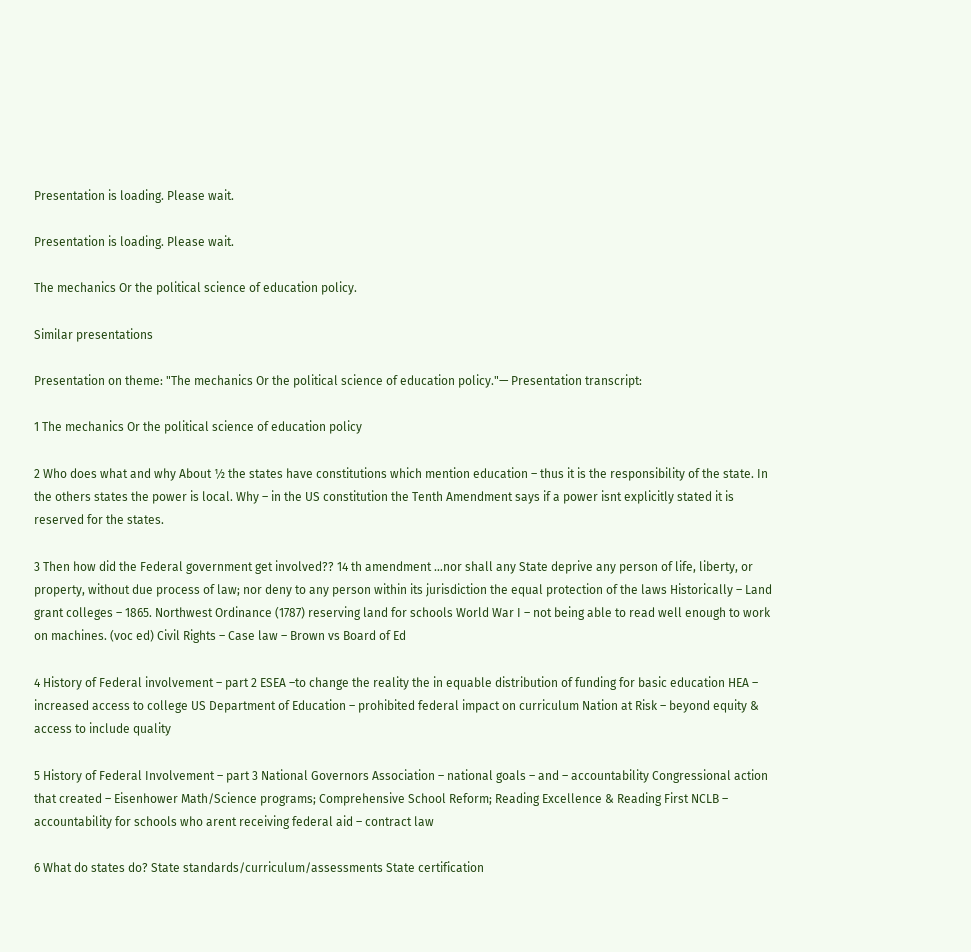Presentation is loading. Please wait.

Presentation is loading. Please wait.

The mechanics Or the political science of education policy.

Similar presentations

Presentation on theme: "The mechanics Or the political science of education policy."— Presentation transcript:

1 The mechanics Or the political science of education policy

2 Who does what and why About ½ the states have constitutions which mention education – thus it is the responsibility of the state. In the others states the power is local. Why – in the US constitution the Tenth Amendment says if a power isnt explicitly stated it is reserved for the states.

3 Then how did the Federal government get involved?? 14 th amendment …nor shall any State deprive any person of life, liberty, or property, without due process of law; nor deny to any person within its jurisdiction the equal protection of the laws Historically – Land grant colleges – 1865. Northwest Ordinance (1787) reserving land for schools World War I – not being able to read well enough to work on machines. (voc ed) Civil Rights – Case law – Brown vs Board of Ed

4 History of Federal involvement – part 2 ESEA –to change the reality the in equable distribution of funding for basic education HEA – increased access to college US Department of Education – prohibited federal impact on curriculum Nation at Risk – beyond equity & access to include quality

5 History of Federal Involvement – part 3 National Governors Association – national goals – and – accountability Congressional action that created – Eisenhower Math/Science programs; Comprehensive School Reform; Reading Excellence & Reading First NCLB – accountability for schools who arent receiving federal aid – contract law

6 What do states do? State standards/curriculum/assessments State certification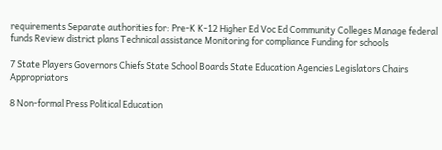requirements Separate authorities for: Pre-K K-12 Higher Ed Voc Ed Community Colleges Manage federal funds Review district plans Technical assistance Monitoring for compliance Funding for schools

7 State Players Governors Chiefs State School Boards State Education Agencies Legislators Chairs Appropriators

8 Non-formal Press Political Education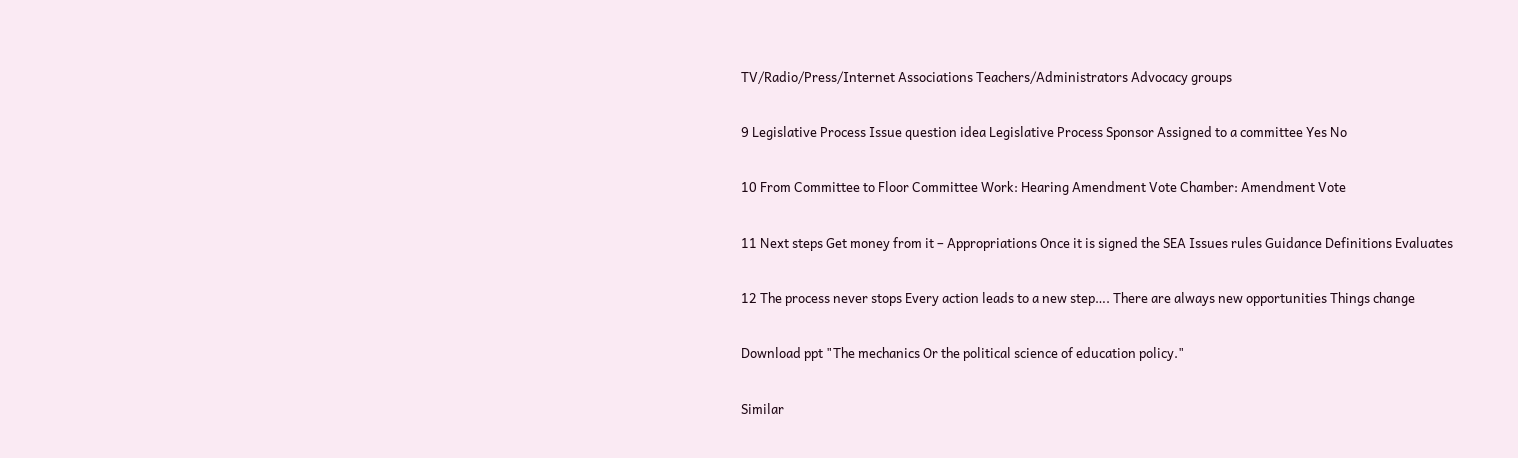TV/Radio/Press/Internet Associations Teachers/Administrators Advocacy groups

9 Legislative Process Issue question idea Legislative Process Sponsor Assigned to a committee Yes No

10 From Committee to Floor Committee Work: Hearing Amendment Vote Chamber: Amendment Vote

11 Next steps Get money from it – Appropriations Once it is signed the SEA Issues rules Guidance Definitions Evaluates

12 The process never stops Every action leads to a new step…. There are always new opportunities Things change

Download ppt "The mechanics Or the political science of education policy."

Similar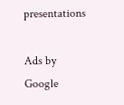presentations

Ads by Google